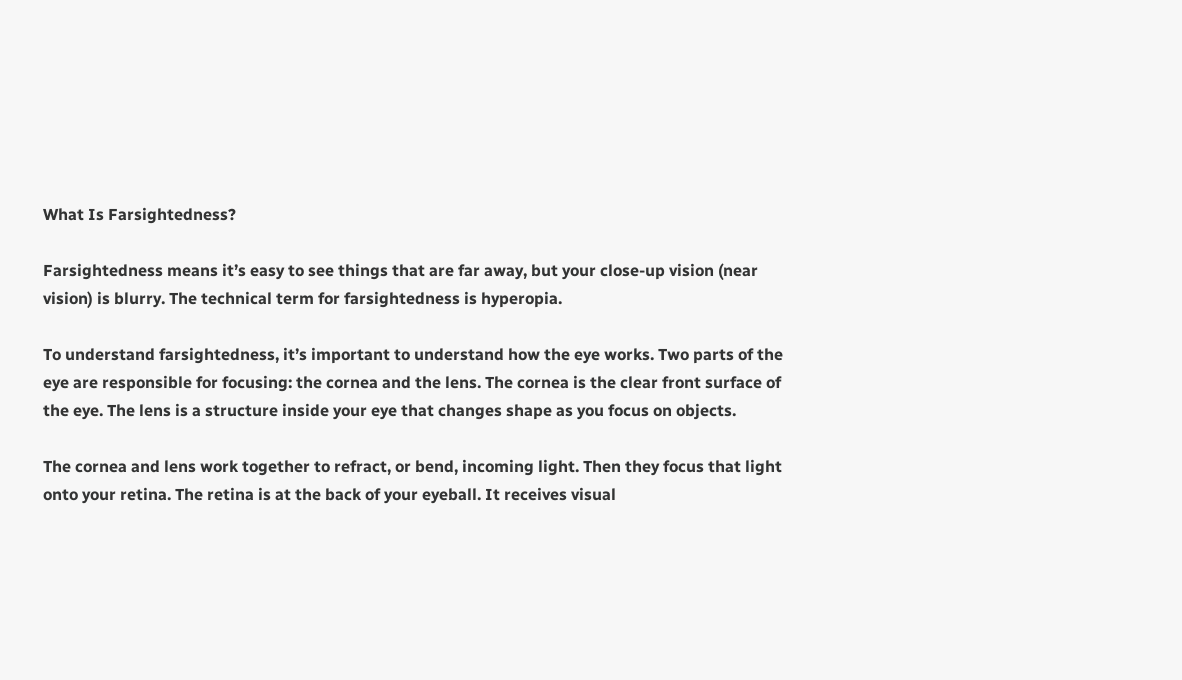What Is Farsightedness?

Farsightedness means it’s easy to see things that are far away, but your close-up vision (near vision) is blurry. The technical term for farsightedness is hyperopia.

To understand farsightedness, it’s important to understand how the eye works. Two parts of the eye are responsible for focusing: the cornea and the lens. The cornea is the clear front surface of the eye. The lens is a structure inside your eye that changes shape as you focus on objects.

The cornea and lens work together to refract, or bend, incoming light. Then they focus that light onto your retina. The retina is at the back of your eyeball. It receives visual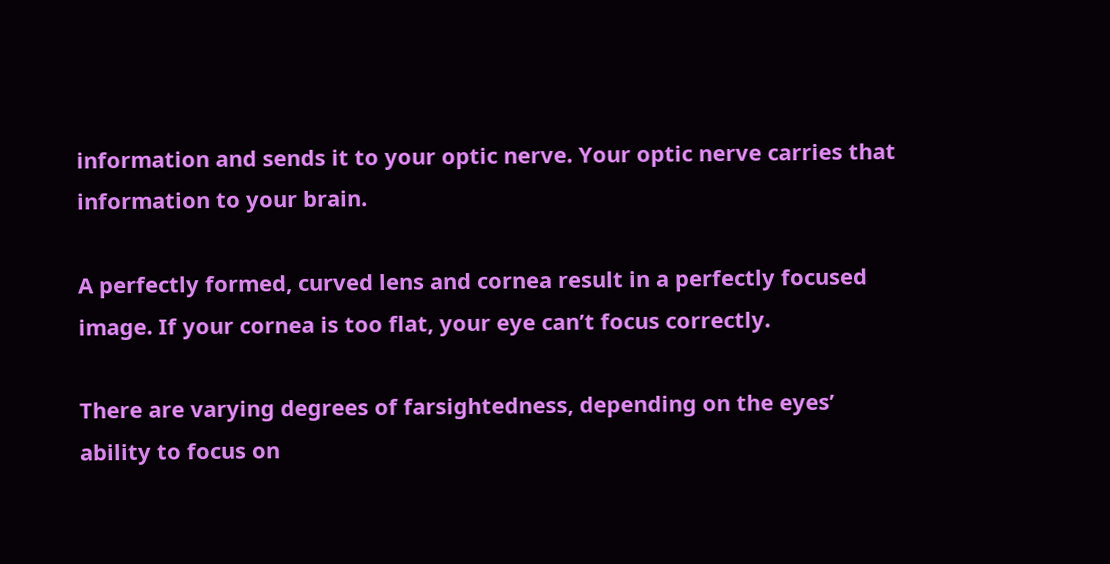information and sends it to your optic nerve. Your optic nerve carries that information to your brain.

A perfectly formed, curved lens and cornea result in a perfectly focused image. If your cornea is too flat, your eye can’t focus correctly.

There are varying degrees of farsightedness, depending on the eyes’ ability to focus on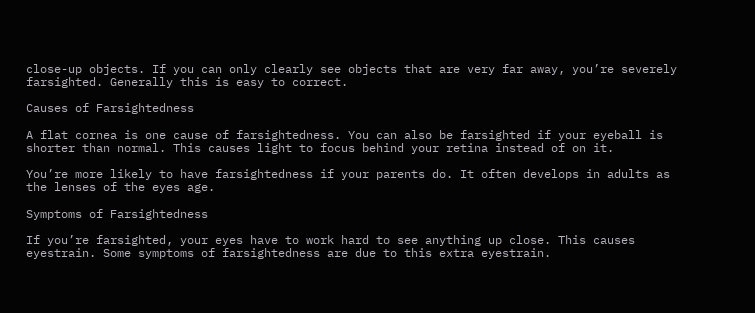close-up objects. If you can only clearly see objects that are very far away, you’re severely farsighted. Generally this is easy to correct.

Causes of Farsightedness

A flat cornea is one cause of farsightedness. You can also be farsighted if your eyeball is shorter than normal. This causes light to focus behind your retina instead of on it.

You’re more likely to have farsightedness if your parents do. It often develops in adults as the lenses of the eyes age.

Symptoms of Farsightedness

If you’re farsighted, your eyes have to work hard to see anything up close. This causes eyestrain. Some symptoms of farsightedness are due to this extra eyestrain.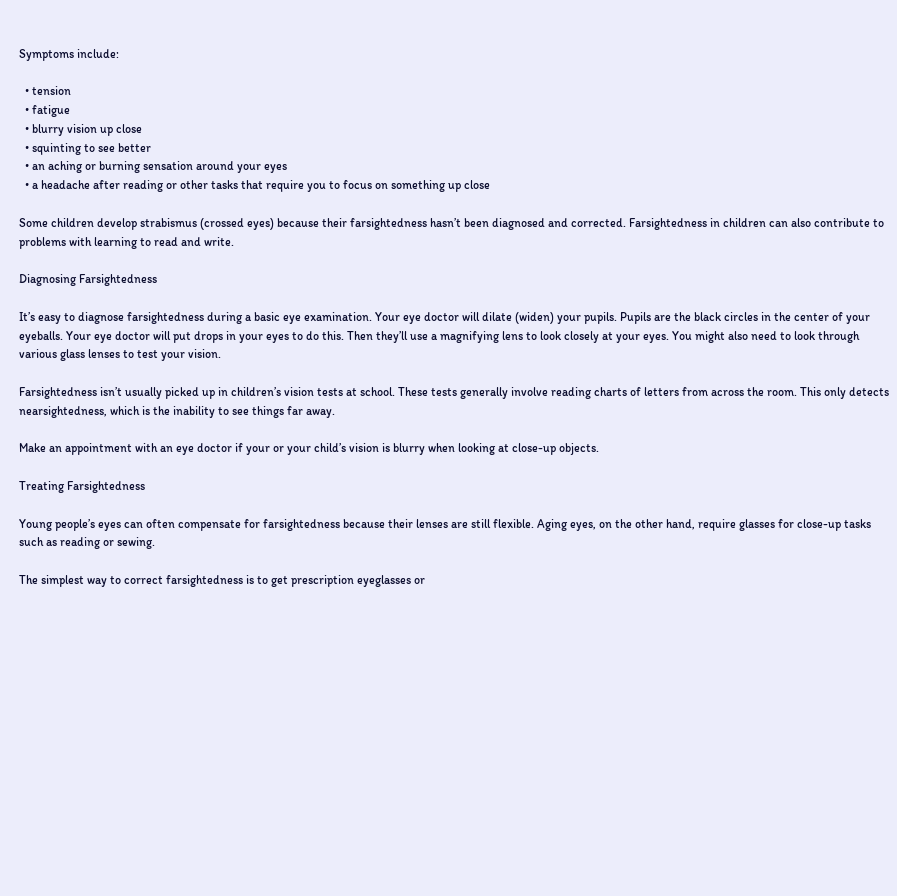Symptoms include:

  • tension
  • fatigue
  • blurry vision up close
  • squinting to see better
  • an aching or burning sensation around your eyes
  • a headache after reading or other tasks that require you to focus on something up close

Some children develop strabismus (crossed eyes) because their farsightedness hasn’t been diagnosed and corrected. Farsightedness in children can also contribute to problems with learning to read and write.

Diagnosing Farsightedness

It’s easy to diagnose farsightedness during a basic eye examination. Your eye doctor will dilate (widen) your pupils. Pupils are the black circles in the center of your eyeballs. Your eye doctor will put drops in your eyes to do this. Then they’ll use a magnifying lens to look closely at your eyes. You might also need to look through various glass lenses to test your vision.

Farsightedness isn’t usually picked up in children’s vision tests at school. These tests generally involve reading charts of letters from across the room. This only detects nearsightedness, which is the inability to see things far away.

Make an appointment with an eye doctor if your or your child’s vision is blurry when looking at close-up objects.

Treating Farsightedness

Young people’s eyes can often compensate for farsightedness because their lenses are still flexible. Aging eyes, on the other hand, require glasses for close-up tasks such as reading or sewing.

The simplest way to correct farsightedness is to get prescription eyeglasses or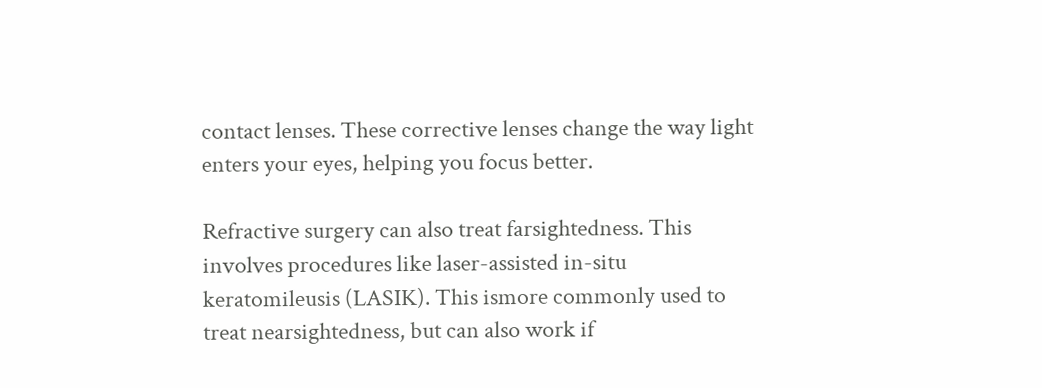contact lenses. These corrective lenses change the way light enters your eyes, helping you focus better.

Refractive surgery can also treat farsightedness. This involves procedures like laser-assisted in-situ keratomileusis (LASIK). This ismore commonly used to treat nearsightedness, but can also work if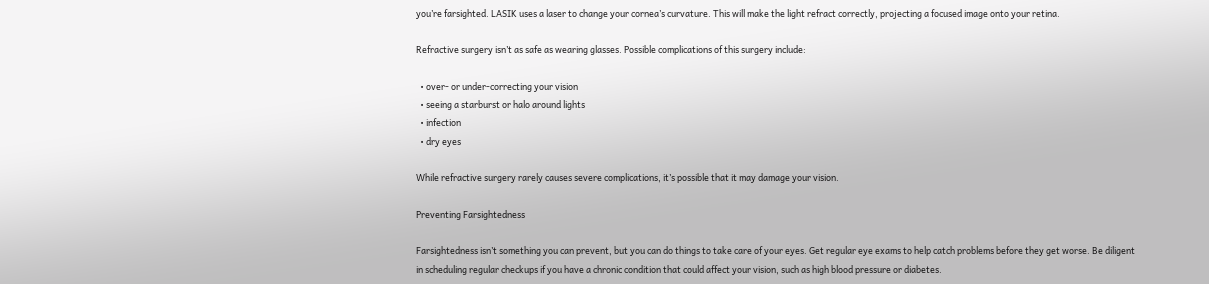you’re farsighted. LASIK uses a laser to change your cornea’s curvature. This will make the light refract correctly, projecting a focused image onto your retina.

Refractive surgery isn’t as safe as wearing glasses. Possible complications of this surgery include:

  • over- or under-correcting your vision
  • seeing a starburst or halo around lights
  • infection
  • dry eyes

While refractive surgery rarely causes severe complications, it’s possible that it may damage your vision.

Preventing Farsightedness

Farsightedness isn’t something you can prevent, but you can do things to take care of your eyes. Get regular eye exams to help catch problems before they get worse. Be diligent in scheduling regular checkups if you have a chronic condition that could affect your vision, such as high blood pressure or diabetes.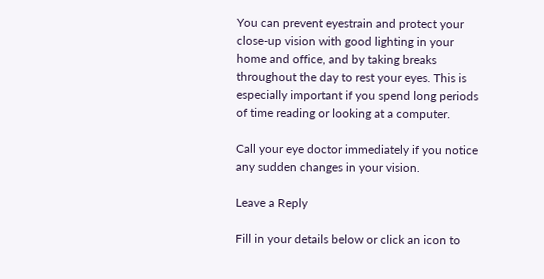You can prevent eyestrain and protect your close-up vision with good lighting in your home and office, and by taking breaks throughout the day to rest your eyes. This is especially important if you spend long periods of time reading or looking at a computer.

Call your eye doctor immediately if you notice any sudden changes in your vision.

Leave a Reply

Fill in your details below or click an icon to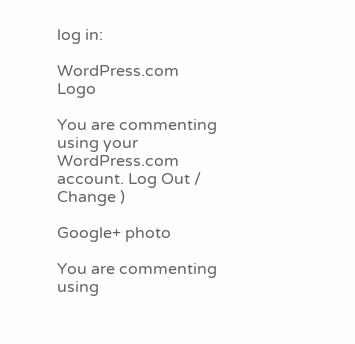log in:

WordPress.com Logo

You are commenting using your WordPress.com account. Log Out /  Change )

Google+ photo

You are commenting using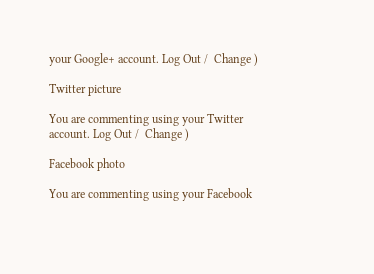your Google+ account. Log Out /  Change )

Twitter picture

You are commenting using your Twitter account. Log Out /  Change )

Facebook photo

You are commenting using your Facebook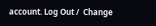account. Log Out /  Change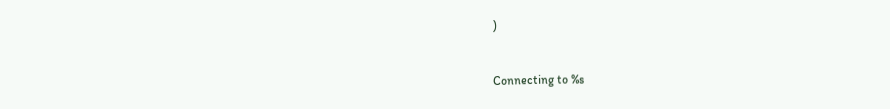)


Connecting to %s